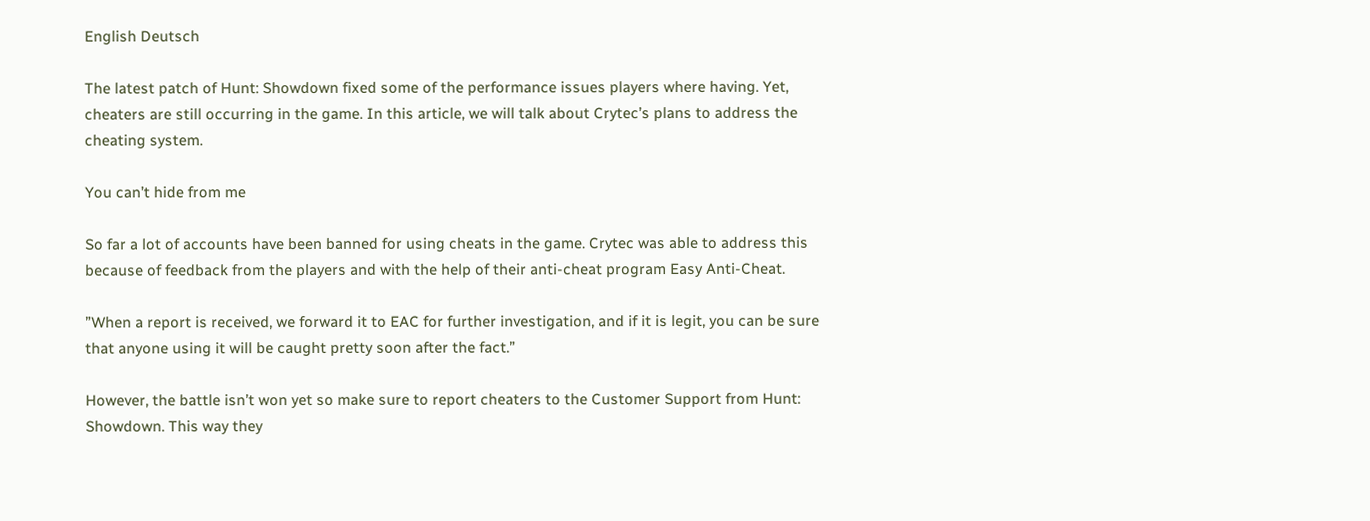English Deutsch

The latest patch of Hunt: Showdown fixed some of the performance issues players where having. Yet, cheaters are still occurring in the game. In this article, we will talk about Crytec’s plans to address the cheating system.

You can’t hide from me

So far a lot of accounts have been banned for using cheats in the game. Crytec was able to address this because of feedback from the players and with the help of their anti-cheat program Easy Anti-Cheat.

”When a report is received, we forward it to EAC for further investigation, and if it is legit, you can be sure that anyone using it will be caught pretty soon after the fact.”

However, the battle isn’t won yet so make sure to report cheaters to the Customer Support from Hunt: Showdown. This way they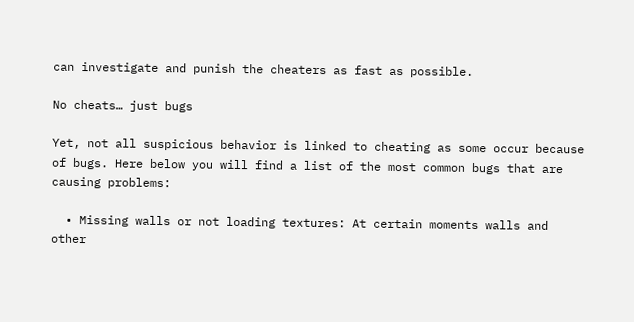can investigate and punish the cheaters as fast as possible.

No cheats… just bugs

Yet, not all suspicious behavior is linked to cheating as some occur because of bugs. Here below you will find a list of the most common bugs that are causing problems:

  • Missing walls or not loading textures: At certain moments walls and other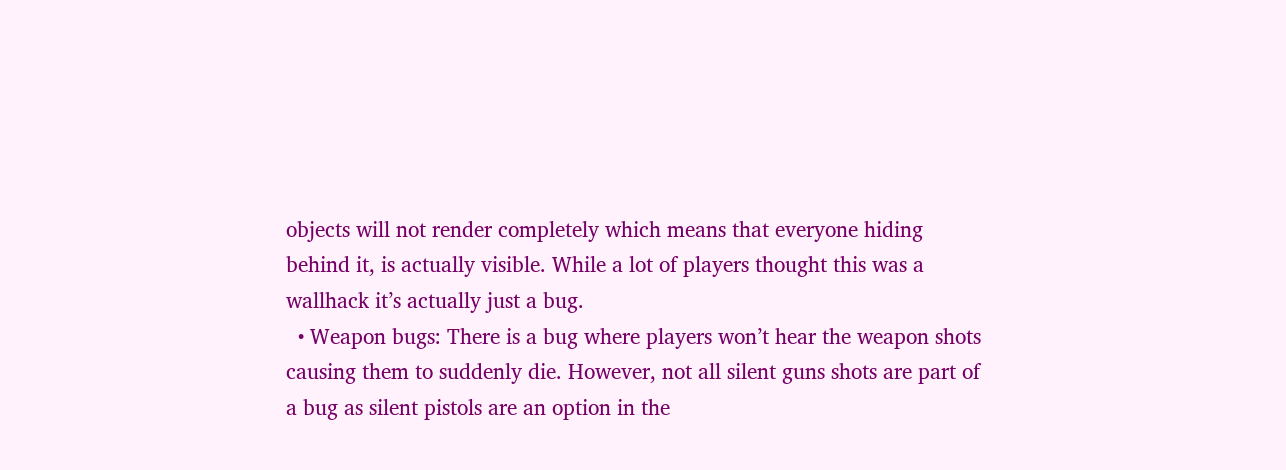objects will not render completely which means that everyone hiding behind it, is actually visible. While a lot of players thought this was a wallhack it’s actually just a bug.
  • Weapon bugs: There is a bug where players won’t hear the weapon shots causing them to suddenly die. However, not all silent guns shots are part of a bug as silent pistols are an option in the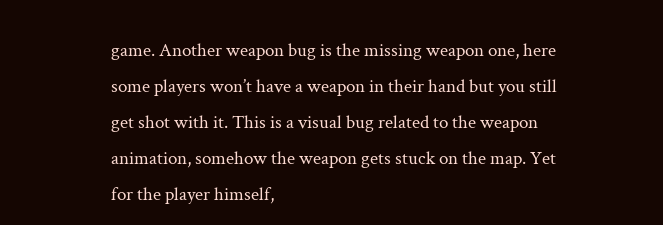game. Another weapon bug is the missing weapon one, here some players won’t have a weapon in their hand but you still get shot with it. This is a visual bug related to the weapon animation, somehow the weapon gets stuck on the map. Yet for the player himself,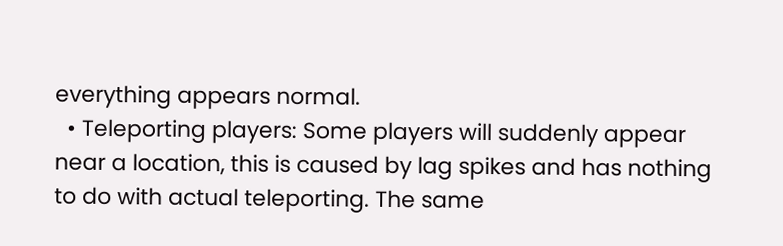everything appears normal.
  • Teleporting players: Some players will suddenly appear near a location, this is caused by lag spikes and has nothing to do with actual teleporting. The same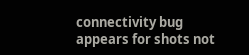connectivity bug appears for shots not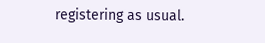registering as usual.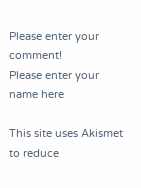Please enter your comment!
Please enter your name here

This site uses Akismet to reduce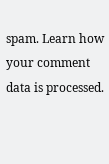spam. Learn how your comment data is processed.